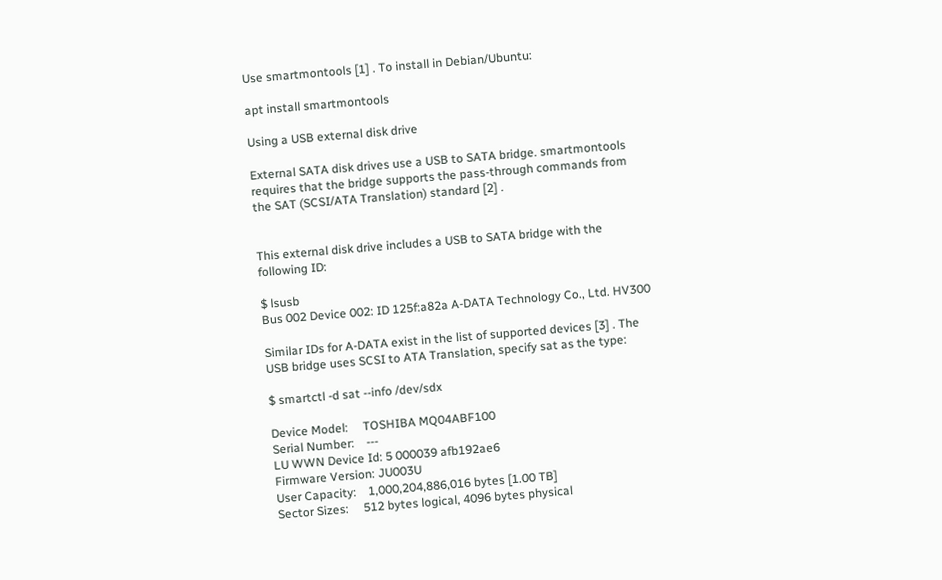Use smartmontools [1] . To install in Debian/Ubuntu:

apt install smartmontools

Using a USB external disk drive

External SATA disk drives use a USB to SATA bridge. smartmontools requires that the bridge supports the pass-through commands from the SAT (SCSI/ATA Translation) standard [2] .


This external disk drive includes a USB to SATA bridge with the following ID:

$ lsusb
Bus 002 Device 002: ID 125f:a82a A-DATA Technology Co., Ltd. HV300

Similar IDs for A-DATA exist in the list of supported devices [3] . The USB bridge uses SCSI to ATA Translation, specify sat as the type:

$ smartctl -d sat --info /dev/sdx

Device Model:     TOSHIBA MQ04ABF100
Serial Number:    ---
LU WWN Device Id: 5 000039 afb192ae6
Firmware Version: JU003U
User Capacity:    1,000,204,886,016 bytes [1.00 TB]
Sector Sizes:     512 bytes logical, 4096 bytes physical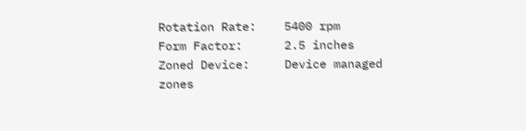Rotation Rate:    5400 rpm
Form Factor:      2.5 inches
Zoned Device:     Device managed zones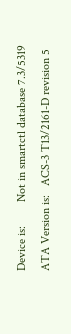Device is:        Not in smartctl database 7.3/5319
ATA Version is:   ACS-3 T13/2161-D revision 5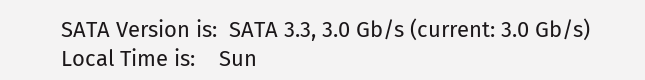SATA Version is:  SATA 3.3, 3.0 Gb/s (current: 3.0 Gb/s)
Local Time is:    Sun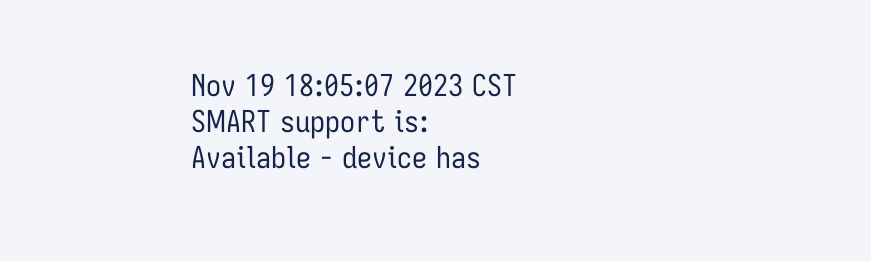Nov 19 18:05:07 2023 CST
SMART support is: Available - device has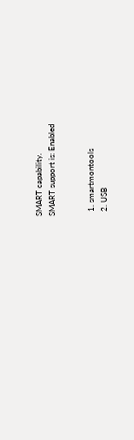SMART capability.
SMART support is: Enabled


  1. smartmontools
  2. USB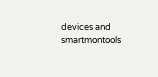devices and smartmontools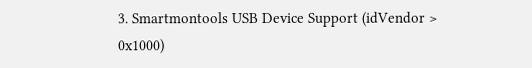3. Smartmontools USB Device Support (idVendor > 0x1000)